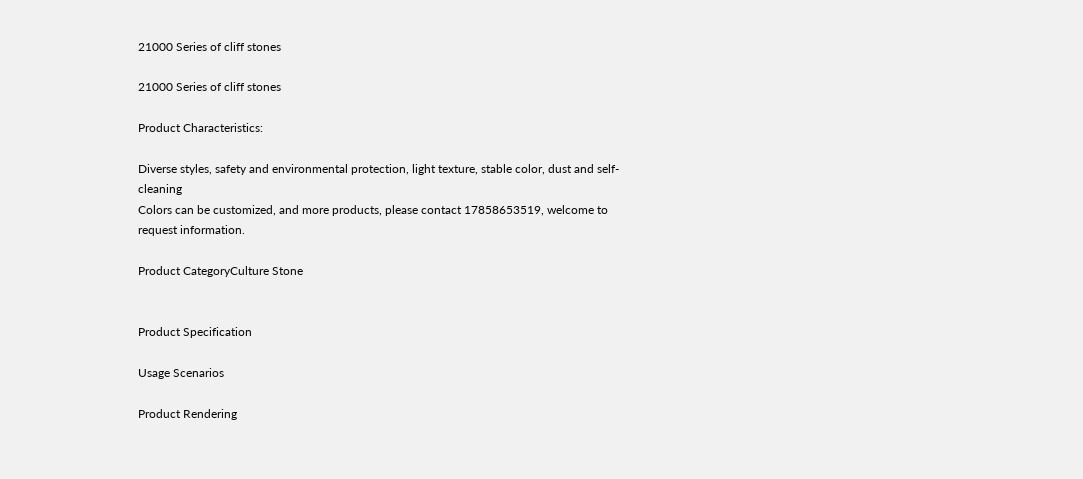21000 Series of cliff stones

21000 Series of cliff stones

Product Characteristics:

Diverse styles, safety and environmental protection, light texture, stable color, dust and self-cleaning
Colors can be customized, and more products, please contact 17858653519, welcome to request information.

Product CategoryCulture Stone


Product Specification

Usage Scenarios

Product Rendering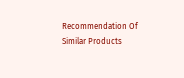Recommendation Of Similar Products